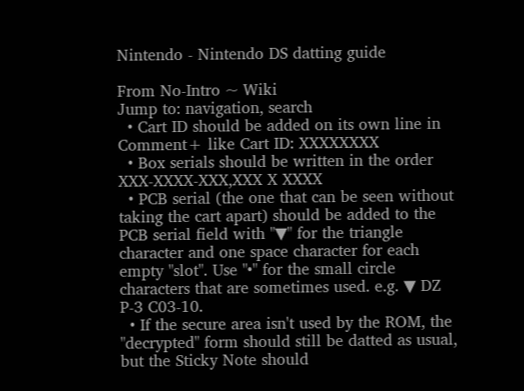Nintendo - Nintendo DS datting guide

From No-Intro ~ Wiki
Jump to: navigation, search
  • Cart ID should be added on its own line in Comment+ like Cart ID: XXXXXXXX
  • Box serials should be written in the order XXX-XXXX-XXX,XXX X XXXX
  • PCB serial (the one that can be seen without taking the cart apart) should be added to the PCB serial field with "▼" for the triangle character and one space character for each empty "slot". Use "•" for the small circle characters that are sometimes used. e.g. ▼ DZ P-3 C03-10.
  • If the secure area isn't used by the ROM, the "decrypted" form should still be datted as usual, but the Sticky Note should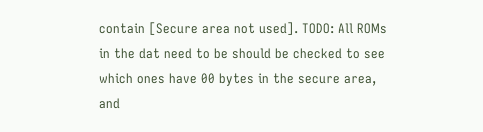contain [Secure area not used]. TODO: All ROMs in the dat need to be should be checked to see which ones have 00 bytes in the secure area, and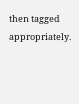then tagged appropriately.